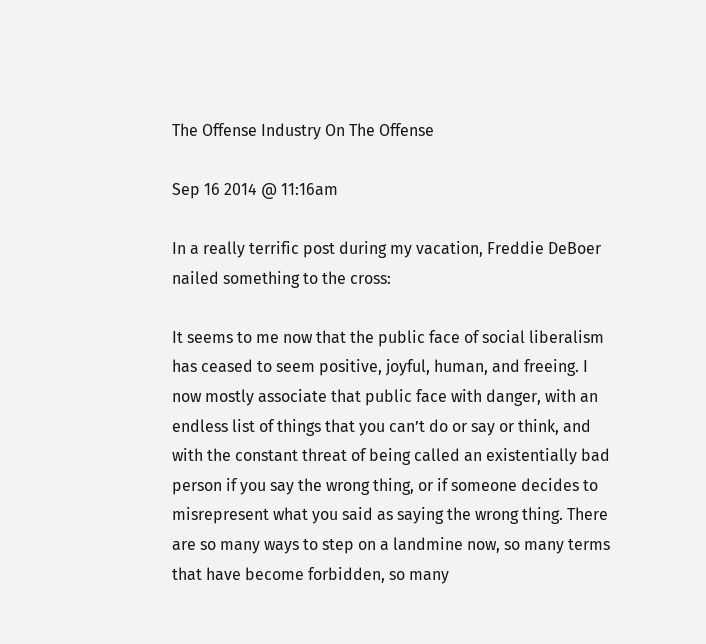The Offense Industry On The Offense

Sep 16 2014 @ 11:16am

In a really terrific post during my vacation, Freddie DeBoer nailed something to the cross:

It seems to me now that the public face of social liberalism has ceased to seem positive, joyful, human, and freeing. I now mostly associate that public face with danger, with an endless list of things that you can’t do or say or think, and with the constant threat of being called an existentially bad person if you say the wrong thing, or if someone decides to misrepresent what you said as saying the wrong thing. There are so many ways to step on a landmine now, so many terms that have become forbidden, so many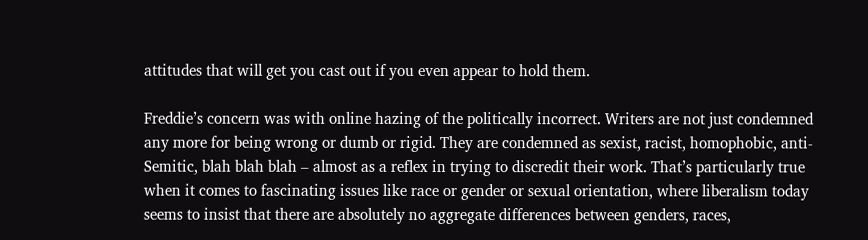attitudes that will get you cast out if you even appear to hold them.

Freddie’s concern was with online hazing of the politically incorrect. Writers are not just condemned any more for being wrong or dumb or rigid. They are condemned as sexist, racist, homophobic, anti-Semitic, blah blah blah – almost as a reflex in trying to discredit their work. That’s particularly true when it comes to fascinating issues like race or gender or sexual orientation, where liberalism today seems to insist that there are absolutely no aggregate differences between genders, races,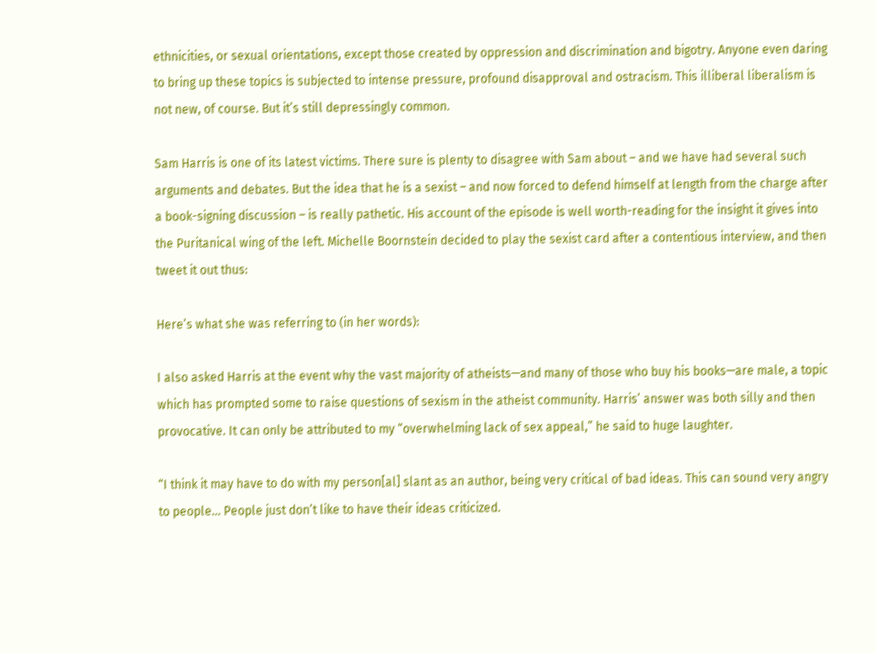ethnicities, or sexual orientations, except those created by oppression and discrimination and bigotry. Anyone even daring to bring up these topics is subjected to intense pressure, profound disapproval and ostracism. This illiberal liberalism is not new, of course. But it’s still depressingly common.

Sam Harris is one of its latest victims. There sure is plenty to disagree with Sam about – and we have had several such arguments and debates. But the idea that he is a sexist – and now forced to defend himself at length from the charge after a book-signing discussion – is really pathetic. His account of the episode is well worth-reading for the insight it gives into the Puritanical wing of the left. Michelle Boornstein decided to play the sexist card after a contentious interview, and then tweet it out thus:

Here’s what she was referring to (in her words):

I also asked Harris at the event why the vast majority of atheists—and many of those who buy his books—are male, a topic which has prompted some to raise questions of sexism in the atheist community. Harris’ answer was both silly and then provocative. It can only be attributed to my “overwhelming lack of sex appeal,” he said to huge laughter.

“I think it may have to do with my person[al] slant as an author, being very critical of bad ideas. This can sound very angry to people… People just don’t like to have their ideas criticized.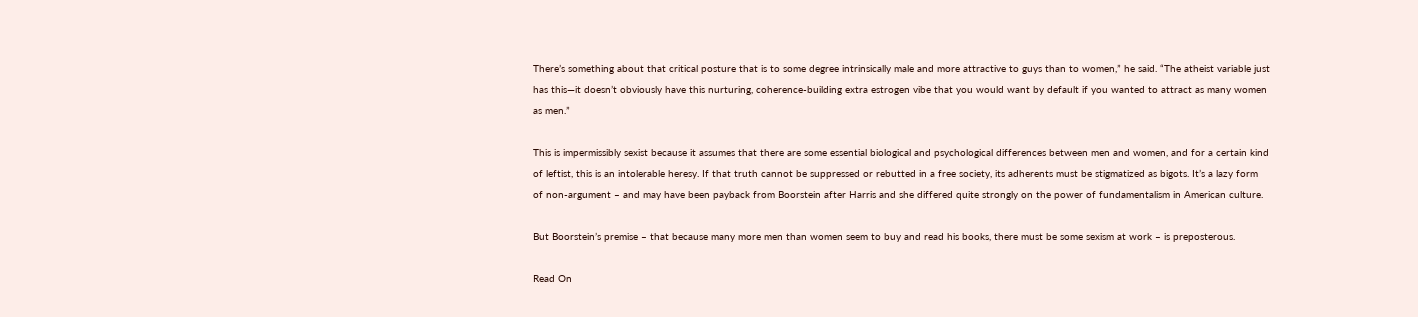There’s something about that critical posture that is to some degree intrinsically male and more attractive to guys than to women,” he said. “The atheist variable just has this—it doesn’t obviously have this nurturing, coherence-building extra estrogen vibe that you would want by default if you wanted to attract as many women as men.”

This is impermissibly sexist because it assumes that there are some essential biological and psychological differences between men and women, and for a certain kind of leftist, this is an intolerable heresy. If that truth cannot be suppressed or rebutted in a free society, its adherents must be stigmatized as bigots. It’s a lazy form of non-argument – and may have been payback from Boorstein after Harris and she differed quite strongly on the power of fundamentalism in American culture.

But Boorstein’s premise – that because many more men than women seem to buy and read his books, there must be some sexism at work – is preposterous.

Read On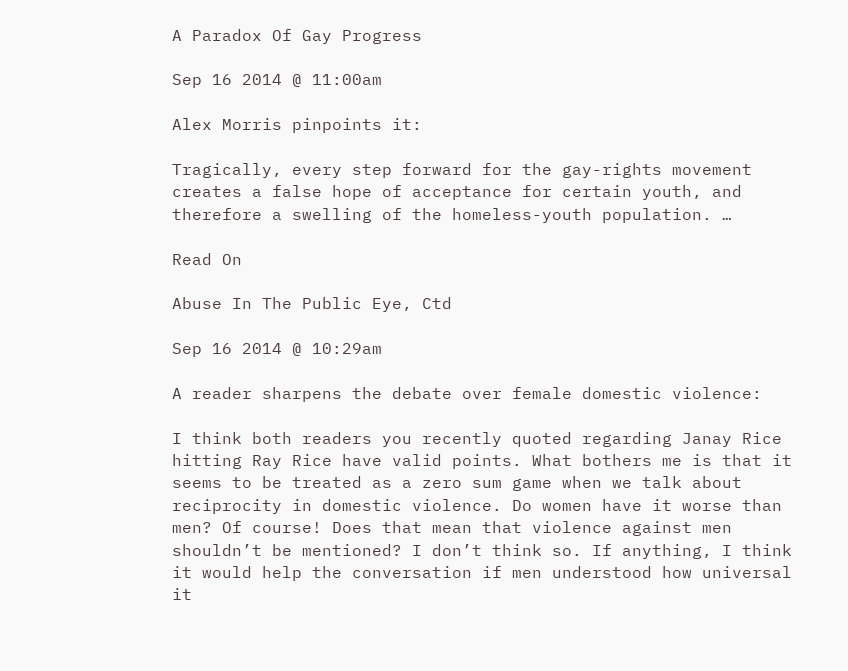A Paradox Of Gay Progress

Sep 16 2014 @ 11:00am

Alex Morris pinpoints it:

Tragically, every step forward for the gay-rights movement creates a false hope of acceptance for certain youth, and therefore a swelling of the homeless-youth population. …

Read On

Abuse In The Public Eye, Ctd

Sep 16 2014 @ 10:29am

A reader sharpens the debate over female domestic violence:

I think both readers you recently quoted regarding Janay Rice hitting Ray Rice have valid points. What bothers me is that it seems to be treated as a zero sum game when we talk about reciprocity in domestic violence. Do women have it worse than men? Of course! Does that mean that violence against men shouldn’t be mentioned? I don’t think so. If anything, I think it would help the conversation if men understood how universal it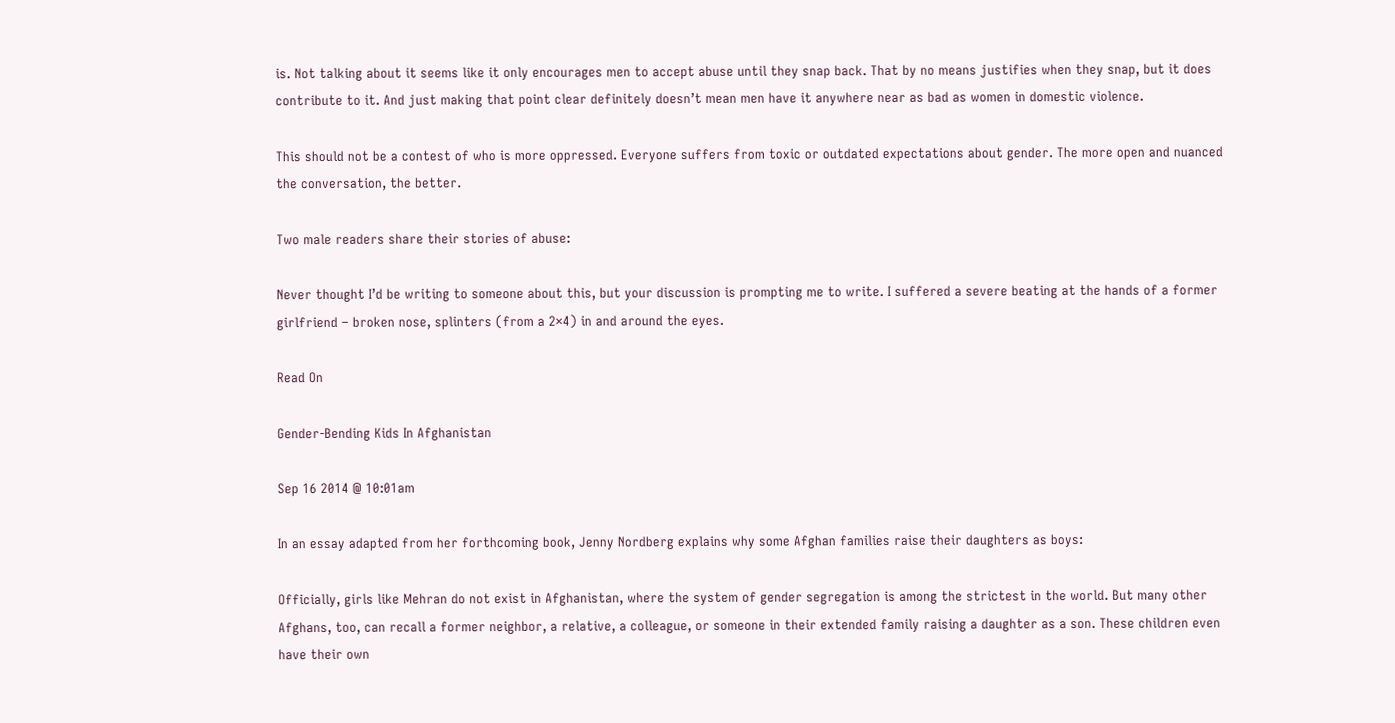is. Not talking about it seems like it only encourages men to accept abuse until they snap back. That by no means justifies when they snap, but it does contribute to it. And just making that point clear definitely doesn’t mean men have it anywhere near as bad as women in domestic violence.

This should not be a contest of who is more oppressed. Everyone suffers from toxic or outdated expectations about gender. The more open and nuanced the conversation, the better.

Two male readers share their stories of abuse:

Never thought I’d be writing to someone about this, but your discussion is prompting me to write. I suffered a severe beating at the hands of a former girlfriend – broken nose, splinters (from a 2×4) in and around the eyes.

Read On

Gender-Bending Kids In Afghanistan

Sep 16 2014 @ 10:01am

In an essay adapted from her forthcoming book, Jenny Nordberg explains why some Afghan families raise their daughters as boys:

Officially, girls like Mehran do not exist in Afghanistan, where the system of gender segregation is among the strictest in the world. But many other Afghans, too, can recall a former neighbor, a relative, a colleague, or someone in their extended family raising a daughter as a son. These children even have their own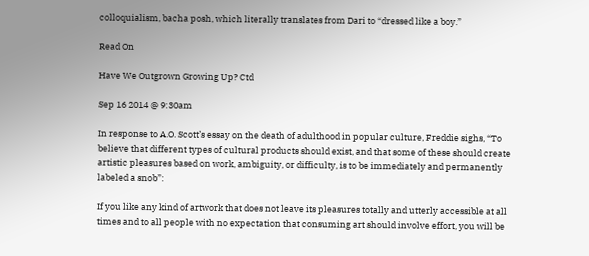colloquialism, bacha posh, which literally translates from Dari to “dressed like a boy.”

Read On

Have We Outgrown Growing Up? Ctd

Sep 16 2014 @ 9:30am

In response to A.O. Scott’s essay on the death of adulthood in popular culture, Freddie sighs, “To believe that different types of cultural products should exist, and that some of these should create artistic pleasures based on work, ambiguity, or difficulty, is to be immediately and permanently labeled a snob”:

If you like any kind of artwork that does not leave its pleasures totally and utterly accessible at all times and to all people with no expectation that consuming art should involve effort, you will be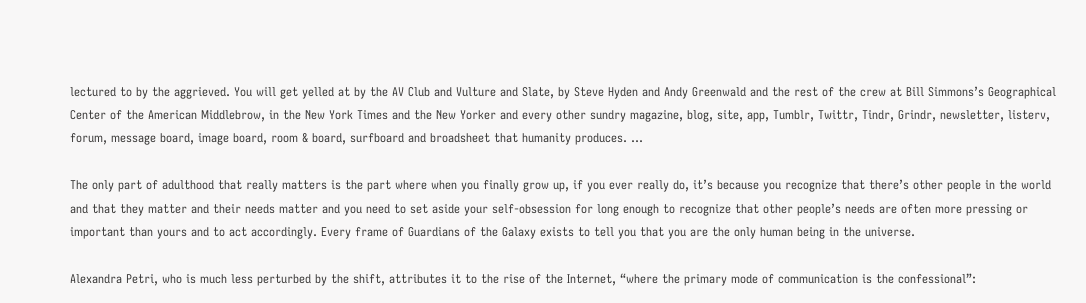lectured to by the aggrieved. You will get yelled at by the AV Club and Vulture and Slate, by Steve Hyden and Andy Greenwald and the rest of the crew at Bill Simmons’s Geographical Center of the American Middlebrow, in the New York Times and the New Yorker and every other sundry magazine, blog, site, app, Tumblr, Twittr, Tindr, Grindr, newsletter, listerv, forum, message board, image board, room & board, surfboard and broadsheet that humanity produces. …

The only part of adulthood that really matters is the part where when you finally grow up, if you ever really do, it’s because you recognize that there’s other people in the world and that they matter and their needs matter and you need to set aside your self-obsession for long enough to recognize that other people’s needs are often more pressing or important than yours and to act accordingly. Every frame of Guardians of the Galaxy exists to tell you that you are the only human being in the universe.

Alexandra Petri, who is much less perturbed by the shift, attributes it to the rise of the Internet, “where the primary mode of communication is the confessional”: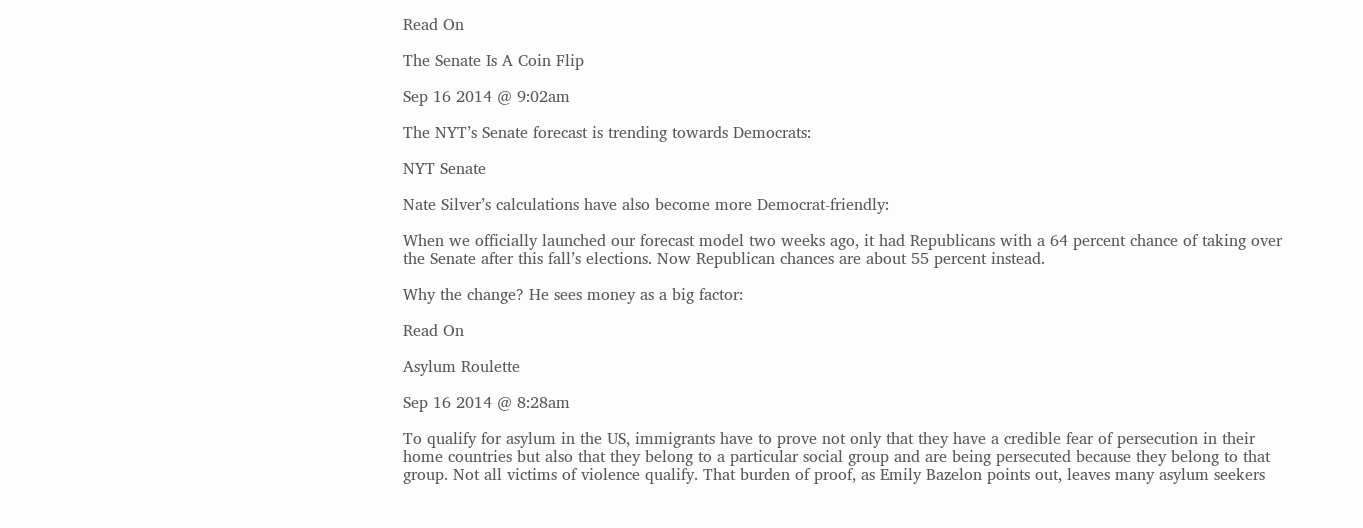Read On

The Senate Is A Coin Flip

Sep 16 2014 @ 9:02am

The NYT’s Senate forecast is trending towards Democrats:

NYT Senate

Nate Silver’s calculations have also become more Democrat-friendly:

When we officially launched our forecast model two weeks ago, it had Republicans with a 64 percent chance of taking over the Senate after this fall’s elections. Now Republican chances are about 55 percent instead.

Why the change? He sees money as a big factor:

Read On

Asylum Roulette

Sep 16 2014 @ 8:28am

To qualify for asylum in the US, immigrants have to prove not only that they have a credible fear of persecution in their home countries but also that they belong to a particular social group and are being persecuted because they belong to that group. Not all victims of violence qualify. That burden of proof, as Emily Bazelon points out, leaves many asylum seekers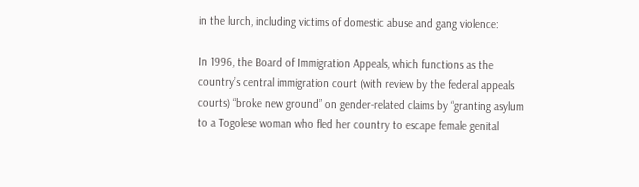in the lurch, including victims of domestic abuse and gang violence:

In 1996, the Board of Immigration Appeals, which functions as the country’s central immigration court (with review by the federal appeals courts) “broke new ground” on gender-related claims by “granting asylum to a Togolese woman who fled her country to escape female genital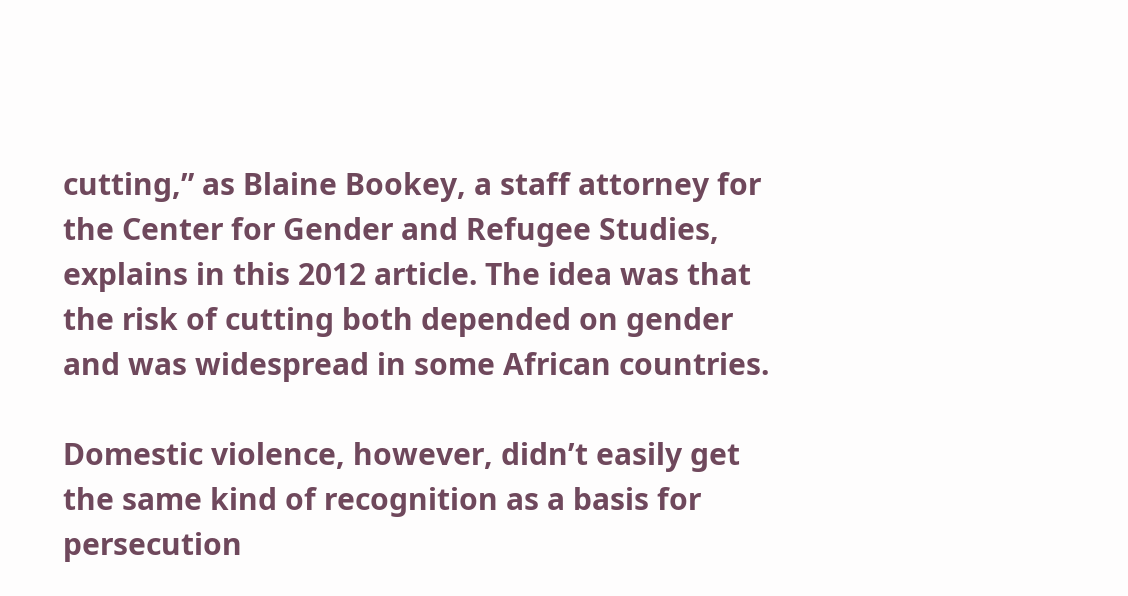cutting,” as Blaine Bookey, a staff attorney for the Center for Gender and Refugee Studies, explains in this 2012 article. The idea was that the risk of cutting both depended on gender and was widespread in some African countries.

Domestic violence, however, didn’t easily get the same kind of recognition as a basis for persecution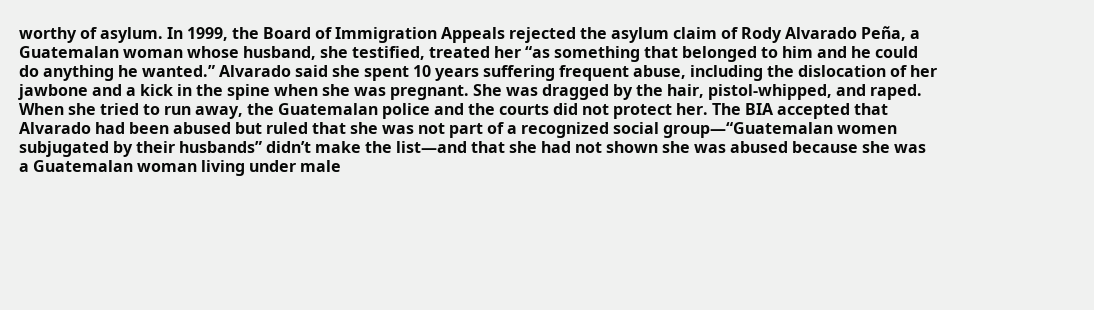worthy of asylum. In 1999, the Board of Immigration Appeals rejected the asylum claim of Rody Alvarado Peña, a Guatemalan woman whose husband, she testified, treated her “as something that belonged to him and he could do anything he wanted.” Alvarado said she spent 10 years suffering frequent abuse, including the dislocation of her jawbone and a kick in the spine when she was pregnant. She was dragged by the hair, pistol-whipped, and raped. When she tried to run away, the Guatemalan police and the courts did not protect her. The BIA accepted that Alvarado had been abused but ruled that she was not part of a recognized social group—“Guatemalan women subjugated by their husbands” didn’t make the list—and that she had not shown she was abused because she was a Guatemalan woman living under male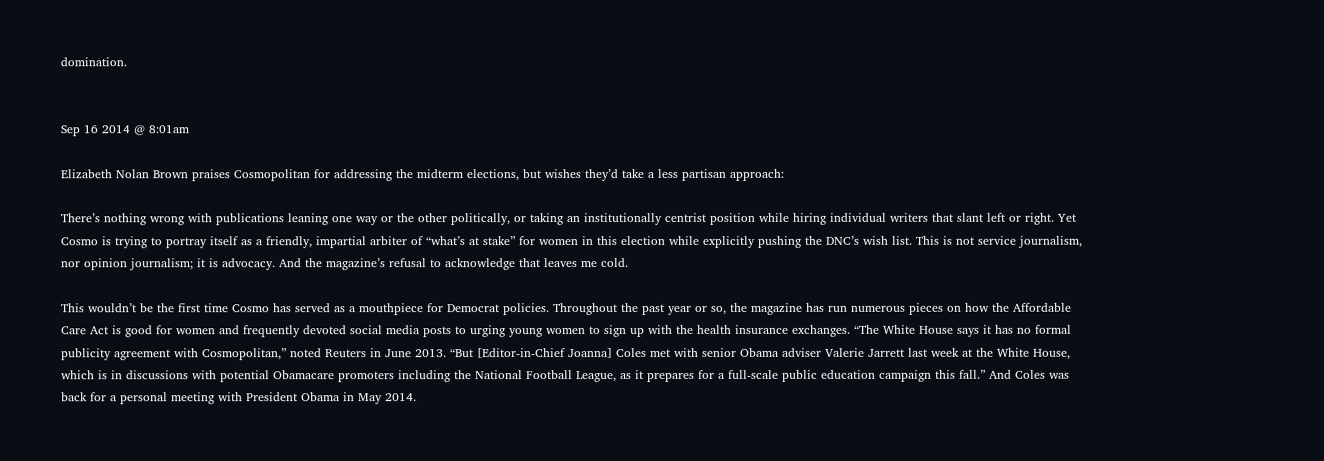domination.


Sep 16 2014 @ 8:01am

Elizabeth Nolan Brown praises Cosmopolitan for addressing the midterm elections, but wishes they’d take a less partisan approach:

There’s nothing wrong with publications leaning one way or the other politically, or taking an institutionally centrist position while hiring individual writers that slant left or right. Yet Cosmo is trying to portray itself as a friendly, impartial arbiter of “what’s at stake” for women in this election while explicitly pushing the DNC’s wish list. This is not service journalism, nor opinion journalism; it is advocacy. And the magazine’s refusal to acknowledge that leaves me cold.

This wouldn’t be the first time Cosmo has served as a mouthpiece for Democrat policies. Throughout the past year or so, the magazine has run numerous pieces on how the Affordable Care Act is good for women and frequently devoted social media posts to urging young women to sign up with the health insurance exchanges. “The White House says it has no formal publicity agreement with Cosmopolitan,” noted Reuters in June 2013. “But [Editor-in-Chief Joanna] Coles met with senior Obama adviser Valerie Jarrett last week at the White House, which is in discussions with potential Obamacare promoters including the National Football League, as it prepares for a full-scale public education campaign this fall.” And Coles was back for a personal meeting with President Obama in May 2014.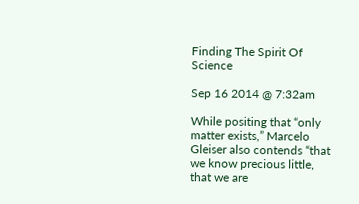Finding The Spirit Of Science

Sep 16 2014 @ 7:32am

While positing that “only matter exists,” Marcelo Gleiser also contends “that we know precious little, that we are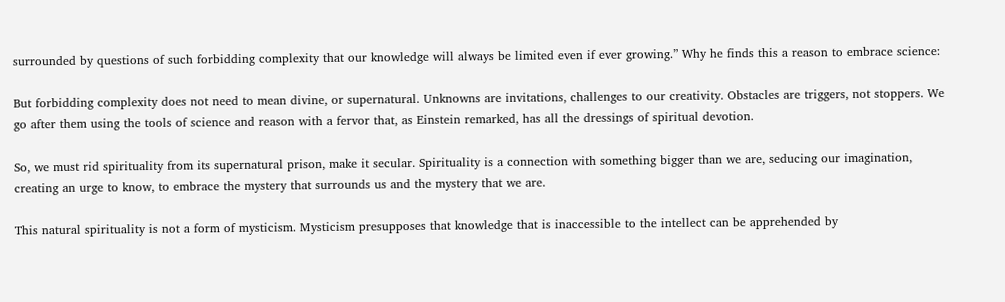surrounded by questions of such forbidding complexity that our knowledge will always be limited even if ever growing.” Why he finds this a reason to embrace science:

But forbidding complexity does not need to mean divine, or supernatural. Unknowns are invitations, challenges to our creativity. Obstacles are triggers, not stoppers. We go after them using the tools of science and reason with a fervor that, as Einstein remarked, has all the dressings of spiritual devotion.

So, we must rid spirituality from its supernatural prison, make it secular. Spirituality is a connection with something bigger than we are, seducing our imagination, creating an urge to know, to embrace the mystery that surrounds us and the mystery that we are.

This natural spirituality is not a form of mysticism. Mysticism presupposes that knowledge that is inaccessible to the intellect can be apprehended by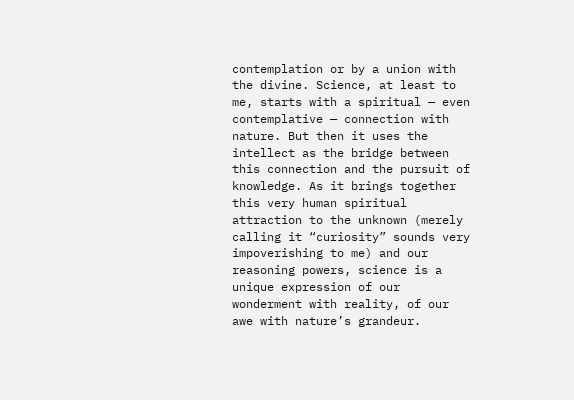contemplation or by a union with the divine. Science, at least to me, starts with a spiritual — even contemplative — connection with nature. But then it uses the intellect as the bridge between this connection and the pursuit of knowledge. As it brings together this very human spiritual attraction to the unknown (merely calling it “curiosity” sounds very impoverishing to me) and our reasoning powers, science is a unique expression of our wonderment with reality, of our awe with nature’s grandeur.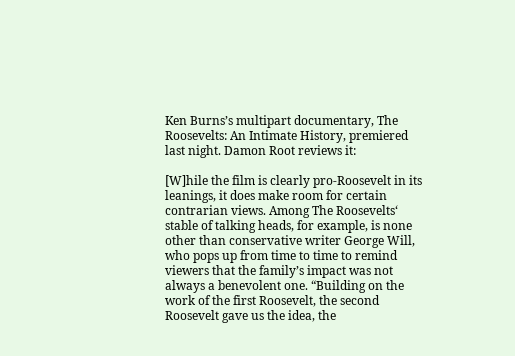Ken Burns’s multipart documentary, The Roosevelts: An Intimate History, premiered last night. Damon Root reviews it:

[W]hile the film is clearly pro-Roosevelt in its leanings, it does make room for certain contrarian views. Among The Roosevelts‘ stable of talking heads, for example, is none other than conservative writer George Will, who pops up from time to time to remind viewers that the family’s impact was not always a benevolent one. “Building on the work of the first Roosevelt, the second Roosevelt gave us the idea, the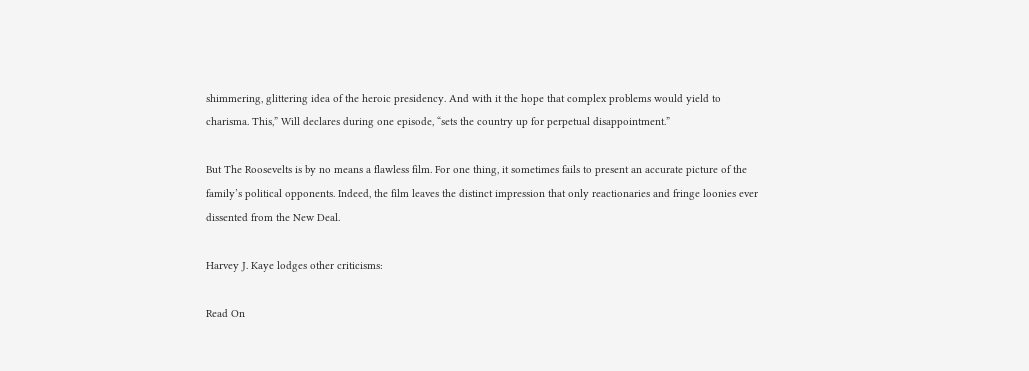shimmering, glittering idea of the heroic presidency. And with it the hope that complex problems would yield to charisma. This,” Will declares during one episode, “sets the country up for perpetual disappointment.”

But The Roosevelts is by no means a flawless film. For one thing, it sometimes fails to present an accurate picture of the family’s political opponents. Indeed, the film leaves the distinct impression that only reactionaries and fringe loonies ever dissented from the New Deal.

Harvey J. Kaye lodges other criticisms:

Read On